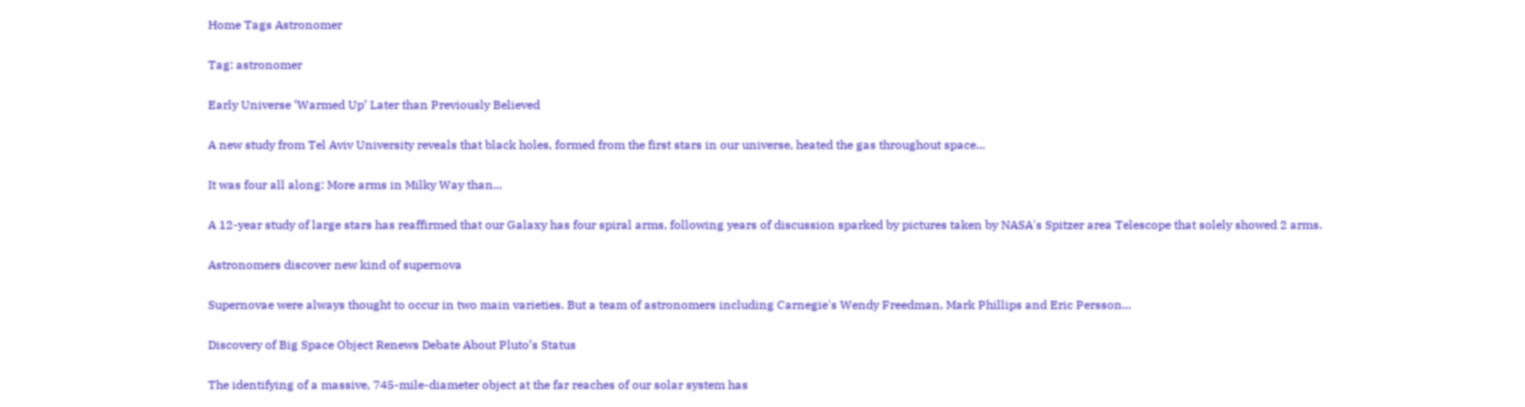Home Tags Astronomer

Tag: astronomer

Early Universe ‘Warmed Up’ Later than Previously Believed

A new study from Tel Aviv University reveals that black holes, formed from the first stars in our universe, heated the gas throughout space...

It was four all along: More arms in Milky Way than...

A 12-year study of large stars has reaffirmed that our Galaxy has four spiral arms, following years of discussion sparked by pictures taken by NASA's Spitzer area Telescope that solely showed 2 arms.

Astronomers discover new kind of supernova

Supernovae were always thought to occur in two main varieties. But a team of astronomers including Carnegie's Wendy Freedman, Mark Phillips and Eric Persson...

Discovery of Big Space Object Renews Debate About Pluto’s Status

The identifying of a massive, 745-mile-diameter object at the far reaches of our solar system has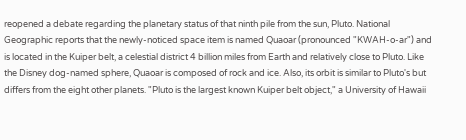reopened a debate regarding the planetary status of that ninth pile from the sun, Pluto. National Geographic reports that the newly-noticed space item is named Quaoar (pronounced "KWAH-o-ar") and is located in the Kuiper belt, a celestial district 4 billion miles from Earth and relatively close to Pluto. Like the Disney dog-named sphere, Quaoar is composed of rock and ice. Also, its orbit is similar to Pluto's but differs from the eight other planets. "Pluto is the largest known Kuiper belt object," a University of Hawaii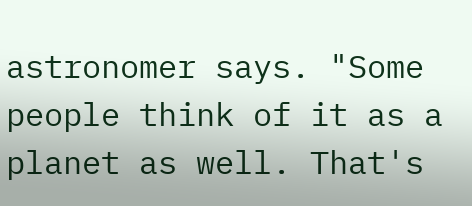astronomer says. "Some people think of it as a planet as well. That's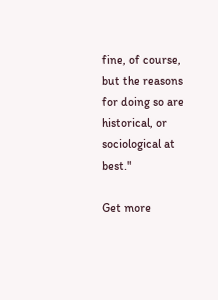fine, of course, but the reasons for doing so are historical, or sociological at best."

Get more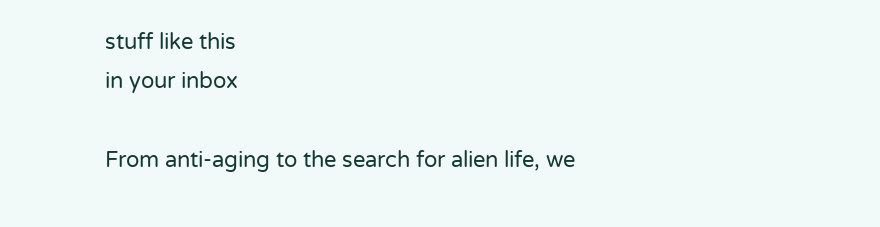stuff like this
in your inbox

From anti-aging to the search for alien life, we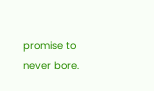promise to never bore.